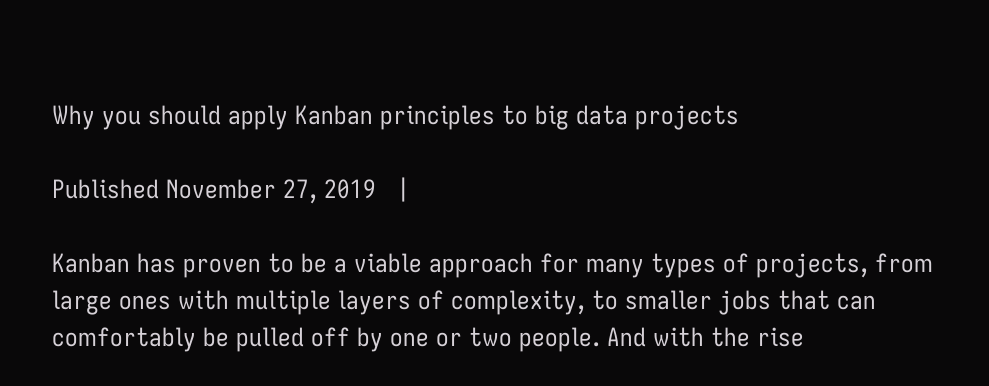Why you should apply Kanban principles to big data projects

Published November 27, 2019   |

Kanban has proven to be a viable approach for many types of projects, from large ones with multiple layers of complexity, to smaller jobs that can comfortably be pulled off by one or two people. And with the rise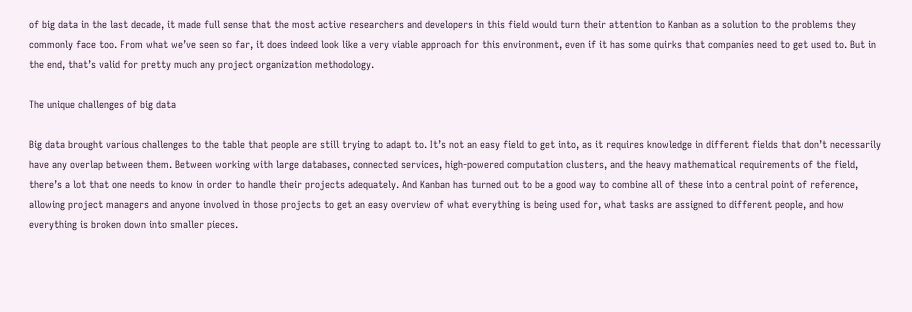of big data in the last decade, it made full sense that the most active researchers and developers in this field would turn their attention to Kanban as a solution to the problems they commonly face too. From what we’ve seen so far, it does indeed look like a very viable approach for this environment, even if it has some quirks that companies need to get used to. But in the end, that’s valid for pretty much any project organization methodology.

The unique challenges of big data

Big data brought various challenges to the table that people are still trying to adapt to. It’s not an easy field to get into, as it requires knowledge in different fields that don’t necessarily have any overlap between them. Between working with large databases, connected services, high-powered computation clusters, and the heavy mathematical requirements of the field, there’s a lot that one needs to know in order to handle their projects adequately. And Kanban has turned out to be a good way to combine all of these into a central point of reference, allowing project managers and anyone involved in those projects to get an easy overview of what everything is being used for, what tasks are assigned to different people, and how everything is broken down into smaller pieces.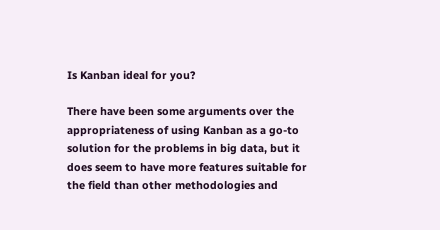Is Kanban ideal for you?

There have been some arguments over the appropriateness of using Kanban as a go-to solution for the problems in big data, but it does seem to have more features suitable for the field than other methodologies and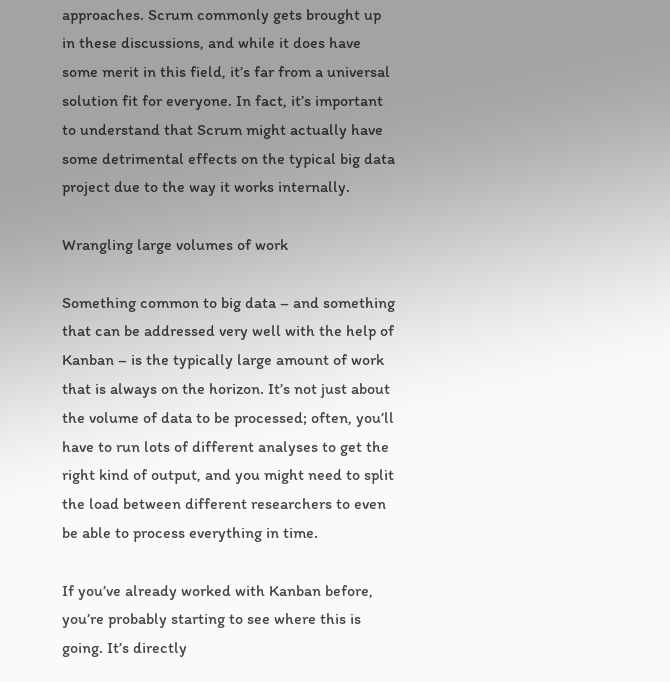approaches. Scrum commonly gets brought up in these discussions, and while it does have some merit in this field, it’s far from a universal solution fit for everyone. In fact, it’s important to understand that Scrum might actually have some detrimental effects on the typical big data project due to the way it works internally.

Wrangling large volumes of work

Something common to big data – and something that can be addressed very well with the help of Kanban – is the typically large amount of work that is always on the horizon. It’s not just about the volume of data to be processed; often, you’ll have to run lots of different analyses to get the right kind of output, and you might need to split the load between different researchers to even be able to process everything in time.

If you’ve already worked with Kanban before, you’re probably starting to see where this is going. It’s directly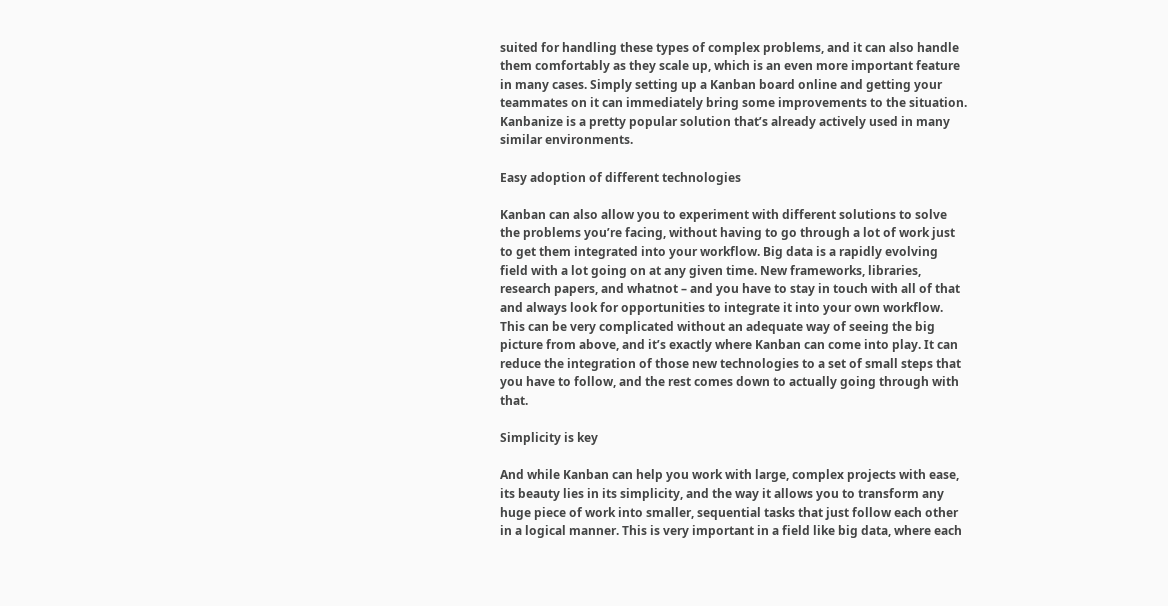suited for handling these types of complex problems, and it can also handle them comfortably as they scale up, which is an even more important feature in many cases. Simply setting up a Kanban board online and getting your teammates on it can immediately bring some improvements to the situation. Kanbanize is a pretty popular solution that’s already actively used in many similar environments.

Easy adoption of different technologies

Kanban can also allow you to experiment with different solutions to solve the problems you’re facing, without having to go through a lot of work just to get them integrated into your workflow. Big data is a rapidly evolving field with a lot going on at any given time. New frameworks, libraries, research papers, and whatnot – and you have to stay in touch with all of that and always look for opportunities to integrate it into your own workflow. This can be very complicated without an adequate way of seeing the big picture from above, and it’s exactly where Kanban can come into play. It can reduce the integration of those new technologies to a set of small steps that you have to follow, and the rest comes down to actually going through with that.

Simplicity is key

And while Kanban can help you work with large, complex projects with ease, its beauty lies in its simplicity, and the way it allows you to transform any huge piece of work into smaller, sequential tasks that just follow each other in a logical manner. This is very important in a field like big data, where each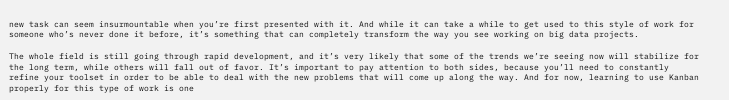new task can seem insurmountable when you’re first presented with it. And while it can take a while to get used to this style of work for someone who’s never done it before, it’s something that can completely transform the way you see working on big data projects.

The whole field is still going through rapid development, and it’s very likely that some of the trends we’re seeing now will stabilize for the long term, while others will fall out of favor. It’s important to pay attention to both sides, because you’ll need to constantly refine your toolset in order to be able to deal with the new problems that will come up along the way. And for now, learning to use Kanban properly for this type of work is one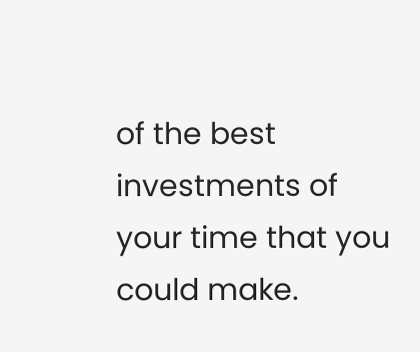of the best investments of your time that you could make.